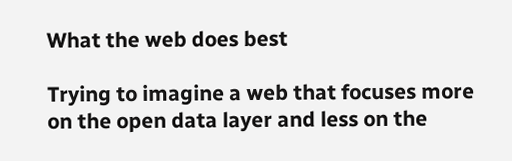What the web does best

Trying to imagine a web that focuses more on the open data layer and less on the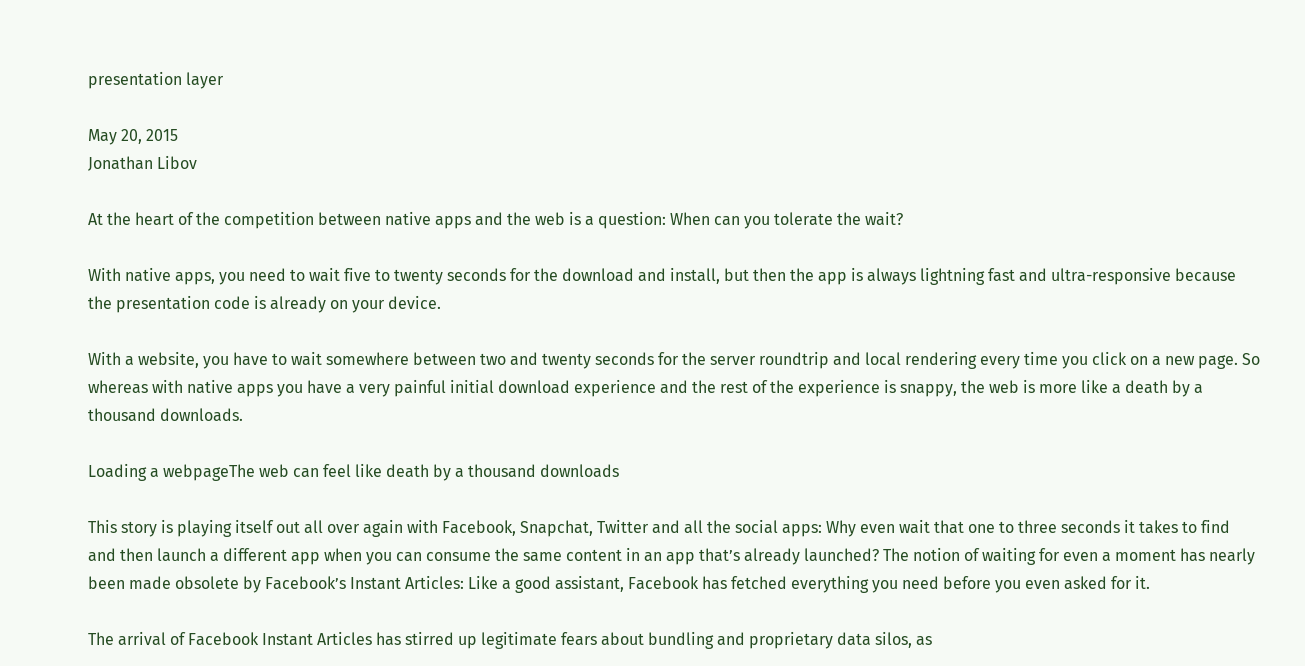presentation layer

May 20, 2015
Jonathan Libov

At the heart of the competition between native apps and the web is a question: When can you tolerate the wait?

With native apps, you need to wait five to twenty seconds for the download and install, but then the app is always lightning fast and ultra-responsive because the presentation code is already on your device.

With a website, you have to wait somewhere between two and twenty seconds for the server roundtrip and local rendering every time you click on a new page. So whereas with native apps you have a very painful initial download experience and the rest of the experience is snappy, the web is more like a death by a thousand downloads.

Loading a webpageThe web can feel like death by a thousand downloads

This story is playing itself out all over again with Facebook, Snapchat, Twitter and all the social apps: Why even wait that one to three seconds it takes to find and then launch a different app when you can consume the same content in an app that’s already launched? The notion of waiting for even a moment has nearly been made obsolete by Facebook’s Instant Articles: Like a good assistant, Facebook has fetched everything you need before you even asked for it.

The arrival of Facebook Instant Articles has stirred up legitimate fears about bundling and proprietary data silos, as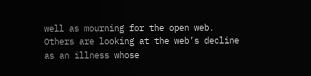well as mourning for the open web. Others are looking at the web’s decline as an illness whose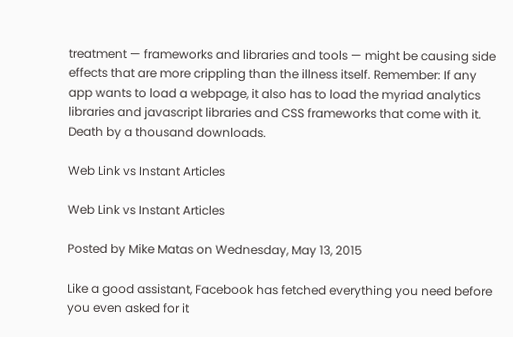treatment — frameworks and libraries and tools — might be causing side effects that are more crippling than the illness itself. Remember: If any app wants to load a webpage, it also has to load the myriad analytics libraries and javascript libraries and CSS frameworks that come with it. Death by a thousand downloads.

Web Link vs Instant Articles

Web Link vs Instant Articles

Posted by Mike Matas on Wednesday, May 13, 2015

Like a good assistant, Facebook has fetched everything you need before you even asked for it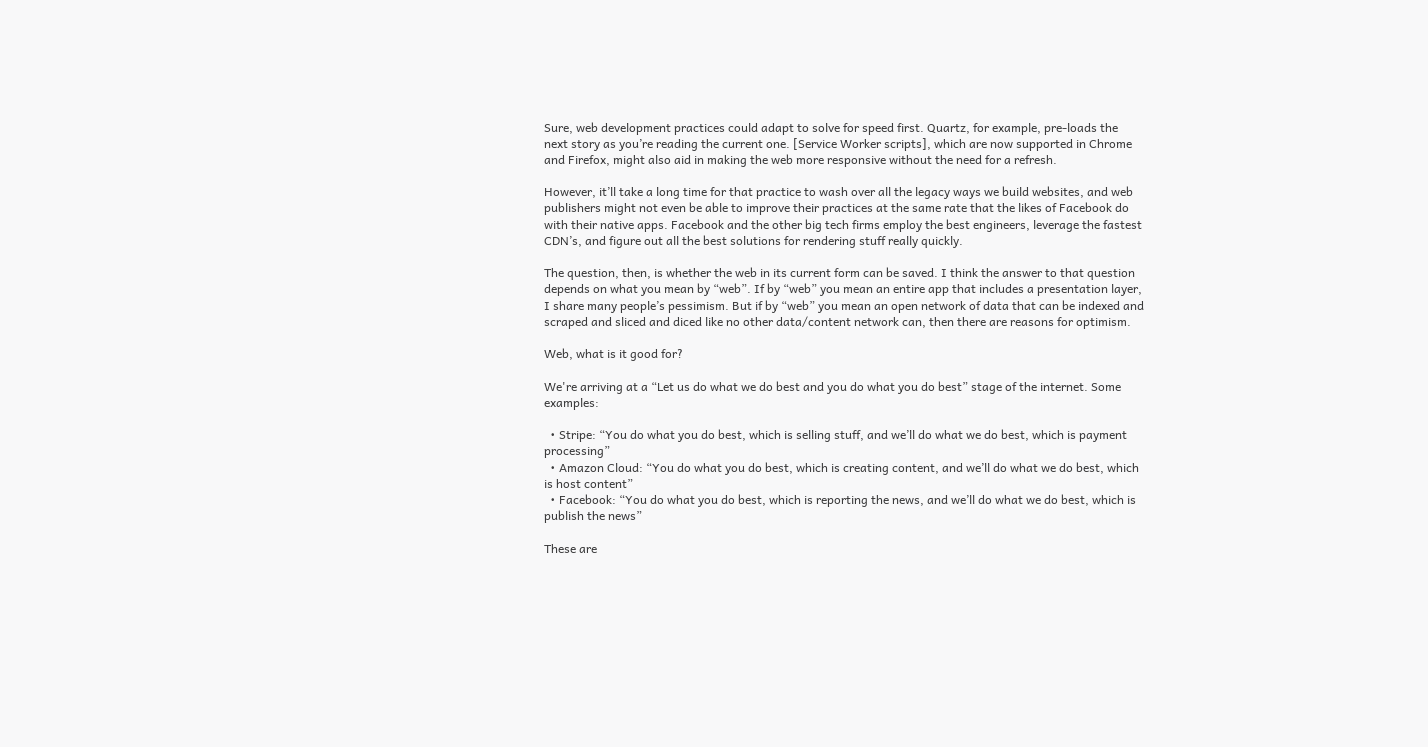Sure, web development practices could adapt to solve for speed first. Quartz, for example, pre-loads the next story as you’re reading the current one. [Service Worker scripts], which are now supported in Chrome and Firefox, might also aid in making the web more responsive without the need for a refresh.

However, it’ll take a long time for that practice to wash over all the legacy ways we build websites, and web publishers might not even be able to improve their practices at the same rate that the likes of Facebook do with their native apps. Facebook and the other big tech firms employ the best engineers, leverage the fastest CDN’s, and figure out all the best solutions for rendering stuff really quickly.

The question, then, is whether the web in its current form can be saved. I think the answer to that question depends on what you mean by “web”. If by “web” you mean an entire app that includes a presentation layer, I share many people’s pessimism. But if by “web” you mean an open network of data that can be indexed and scraped and sliced and diced like no other data/content network can, then there are reasons for optimism.

Web, what is it good for?

We're arriving at a “Let us do what we do best and you do what you do best” stage of the internet. Some examples:

  • Stripe: “You do what you do best, which is selling stuff, and we’ll do what we do best, which is payment processing”
  • Amazon Cloud: “You do what you do best, which is creating content, and we’ll do what we do best, which is host content”
  • Facebook: “You do what you do best, which is reporting the news, and we’ll do what we do best, which is publish the news”

These are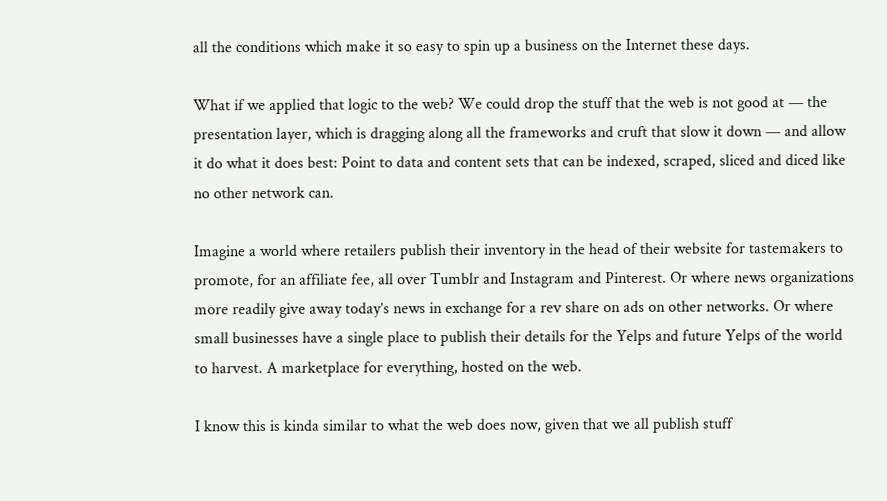all the conditions which make it so easy to spin up a business on the Internet these days.

What if we applied that logic to the web? We could drop the stuff that the web is not good at — the presentation layer, which is dragging along all the frameworks and cruft that slow it down — and allow it do what it does best: Point to data and content sets that can be indexed, scraped, sliced and diced like no other network can.

Imagine a world where retailers publish their inventory in the head of their website for tastemakers to promote, for an affiliate fee, all over Tumblr and Instagram and Pinterest. Or where news organizations more readily give away today’s news in exchange for a rev share on ads on other networks. Or where small businesses have a single place to publish their details for the Yelps and future Yelps of the world to harvest. A marketplace for everything, hosted on the web.

I know this is kinda similar to what the web does now, given that we all publish stuff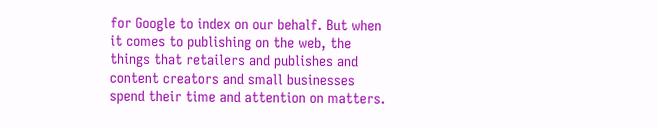for Google to index on our behalf. But when it comes to publishing on the web, the things that retailers and publishes and content creators and small businesses spend their time and attention on matters.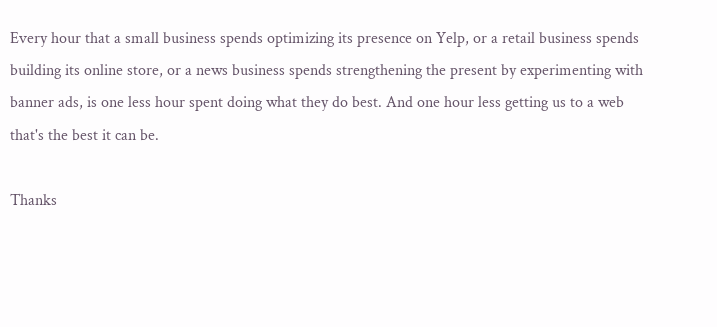Every hour that a small business spends optimizing its presence on Yelp, or a retail business spends building its online store, or a news business spends strengthening the present by experimenting with banner ads, is one less hour spent doing what they do best. And one hour less getting us to a web that's the best it can be.

Thanks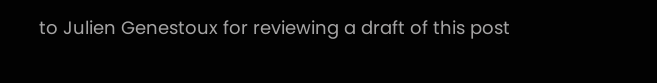to Julien Genestoux for reviewing a draft of this post